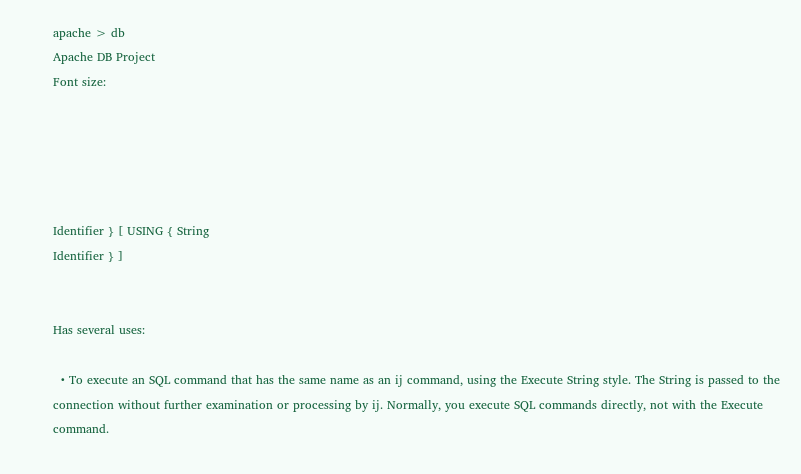apache > db
Apache DB Project
Font size:





Identifier } [ USING { String
Identifier } ]


Has several uses:

  • To execute an SQL command that has the same name as an ij command, using the Execute String style. The String is passed to the connection without further examination or processing by ij. Normally, you execute SQL commands directly, not with the Execute command.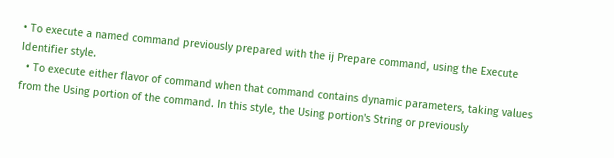• To execute a named command previously prepared with the ij Prepare command, using the Execute Identifier style.
  • To execute either flavor of command when that command contains dynamic parameters, taking values from the Using portion of the command. In this style, the Using portion's String or previously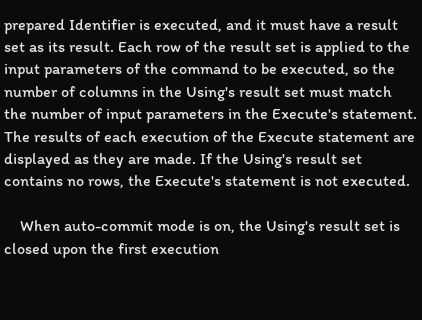prepared Identifier is executed, and it must have a result set as its result. Each row of the result set is applied to the input parameters of the command to be executed, so the number of columns in the Using's result set must match the number of input parameters in the Execute's statement. The results of each execution of the Execute statement are displayed as they are made. If the Using's result set contains no rows, the Execute's statement is not executed.

    When auto-commit mode is on, the Using's result set is closed upon the first execution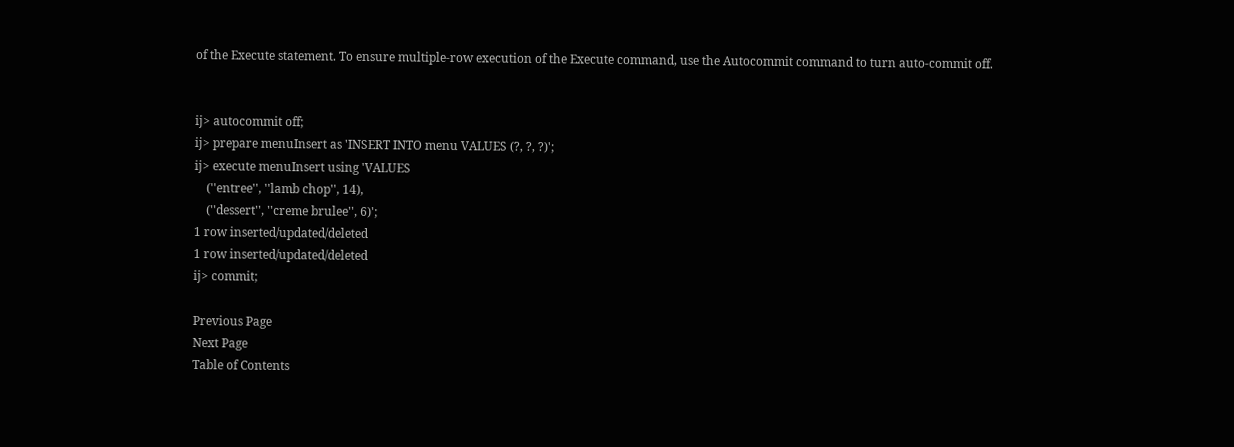of the Execute statement. To ensure multiple-row execution of the Execute command, use the Autocommit command to turn auto-commit off.


ij> autocommit off;
ij> prepare menuInsert as 'INSERT INTO menu VALUES (?, ?, ?)';
ij> execute menuInsert using 'VALUES
    (''entree'', ''lamb chop'', 14),
    (''dessert'', ''creme brulee'', 6)';
1 row inserted/updated/deleted
1 row inserted/updated/deleted
ij> commit;

Previous Page
Next Page
Table of Contents